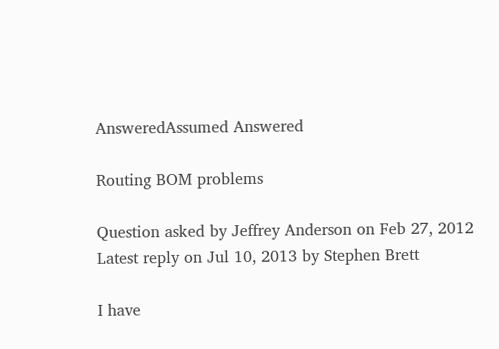AnsweredAssumed Answered

Routing BOM problems

Question asked by Jeffrey Anderson on Feb 27, 2012
Latest reply on Jul 10, 2013 by Stephen Brett

I have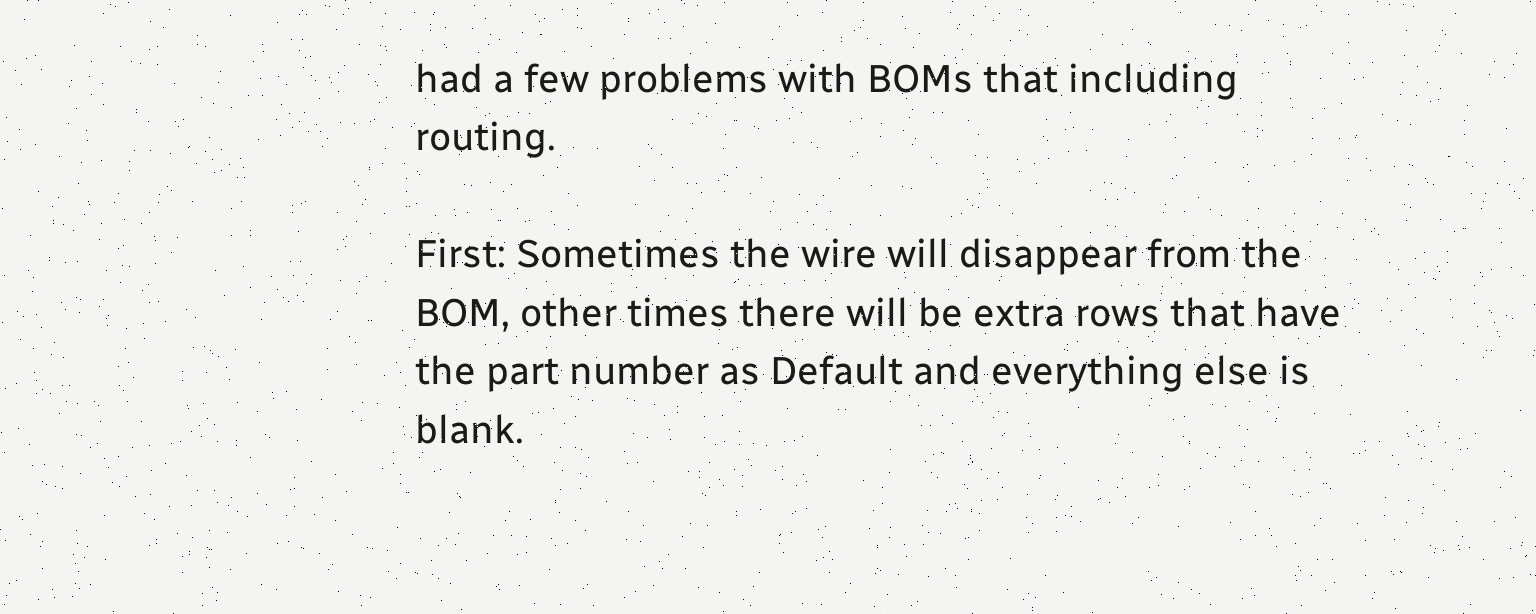had a few problems with BOMs that including routing.

First: Sometimes the wire will disappear from the BOM, other times there will be extra rows that have the part number as Default and everything else is blank.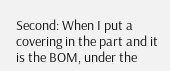Second: When I put a covering in the part and it is the BOM, under the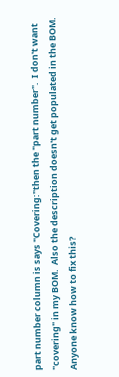part number column is says "Covering:"then the "part number".  I don't want "covering" in my BOM.  Also the description doesn't get populated in the BOM.  Anyone know how to fix this?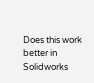Does this work better in Solidworks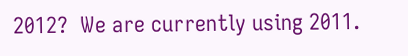2012?  We are currently using 2011.